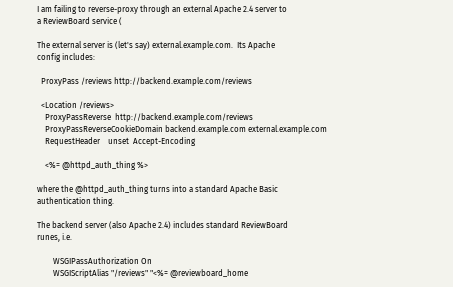I am failing to reverse-proxy through an external Apache 2.4 server to
a ReviewBoard service (

The external server is (let's say) external.example.com.  Its Apache
config includes:

  ProxyPass /reviews http://backend.example.com/reviews

  <Location /reviews>
    ProxyPassReverse  http://backend.example.com/reviews
    ProxyPassReverseCookieDomain backend.example.com external.example.com
    RequestHeader    unset  Accept-Encoding

    <%= @httpd_auth_thing %>

where the @httpd_auth_thing turns into a standard Apache Basic
authentication thing.

The backend server (also Apache 2.4) includes standard ReviewBoard
runes, i.e.

        WSGIPassAuthorization On
        WSGIScriptAlias "/reviews" "<%= @reviewboard_home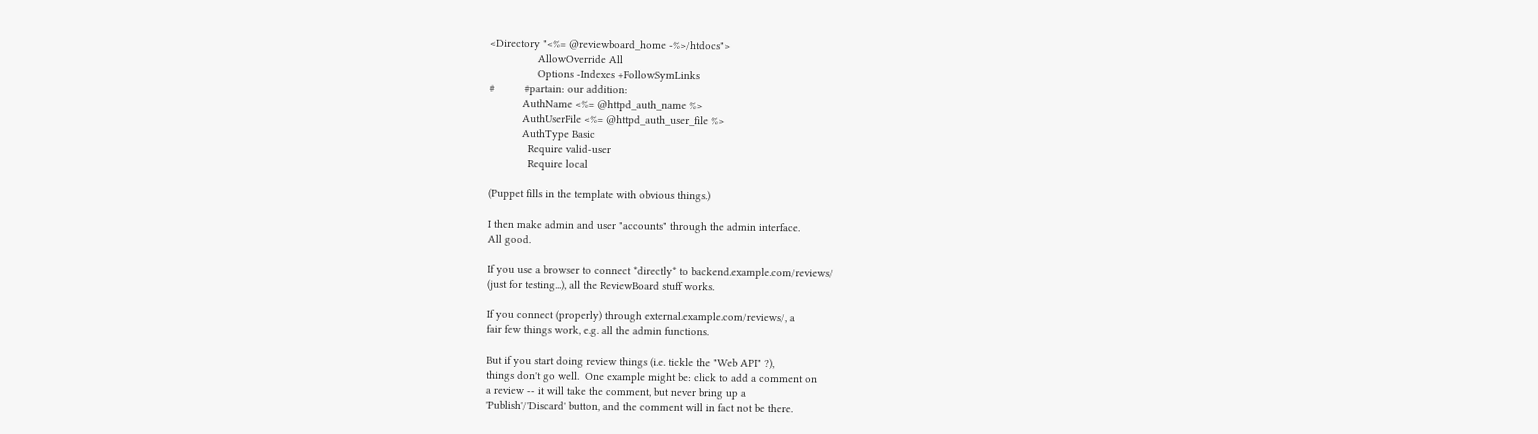<Directory "<%= @reviewboard_home -%>/htdocs">
                AllowOverride All
                Options -Indexes +FollowSymLinks
#          #partain: our addition:
           AuthName <%= @httpd_auth_name %>
           AuthUserFile <%= @httpd_auth_user_file %>
           AuthType Basic
             Require valid-user
             Require local

(Puppet fills in the template with obvious things.)

I then make admin and user "accounts" through the admin interface.
All good.

If you use a browser to connect *directly* to backend.example.com/reviews/
(just for testing...), all the ReviewBoard stuff works.

If you connect (properly) through external.example.com/reviews/, a
fair few things work, e.g. all the admin functions.

But if you start doing review things (i.e. tickle the "Web API" ?),
things don't go well.  One example might be: click to add a comment on
a review -- it will take the comment, but never bring up a
'Publish'/'Discard' button, and the comment will in fact not be there.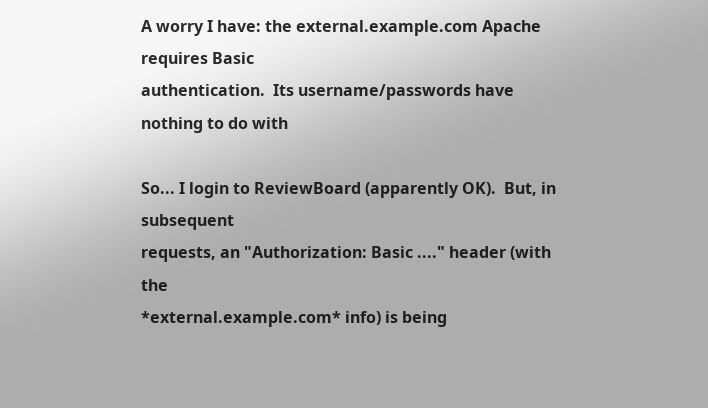A worry I have: the external.example.com Apache requires Basic
authentication.  Its username/passwords have nothing to do with

So... I login to ReviewBoard (apparently OK).  But, in subsequent
requests, an "Authorization: Basic ...." header (with the
*external.example.com* info) is being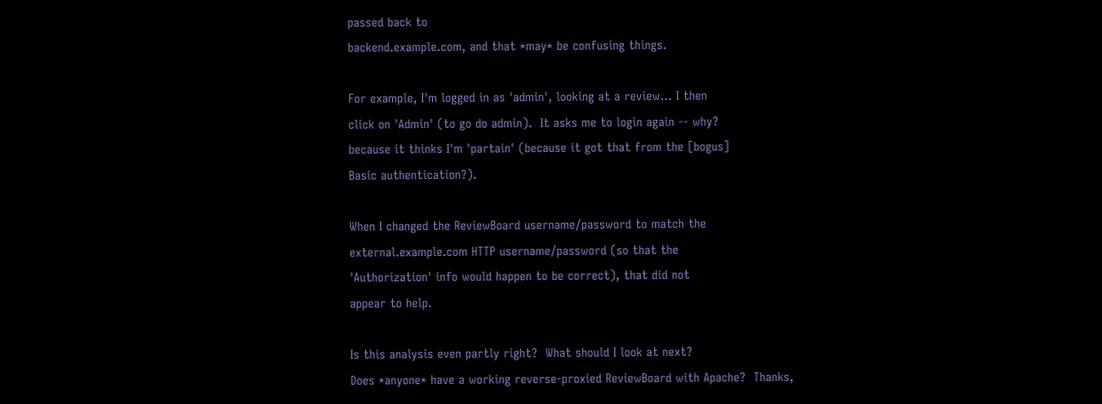passed back to
backend.example.com, and that *may* be confusing things.

For example, I'm logged in as 'admin', looking at a review... I then
click on 'Admin' (to go do admin).  It asks me to login again -- why?
because it thinks I'm 'partain' (because it got that from the [bogus]
Basic authentication?).

When I changed the ReviewBoard username/password to match the
external.example.com HTTP username/password (so that the
'Authorization' info would happen to be correct), that did not
appear to help.

Is this analysis even partly right?  What should I look at next?
Does *anyone* have a working reverse-proxied ReviewBoard with Apache?  Thanks,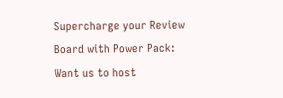Supercharge your Review Board with Power Pack:
Want us to host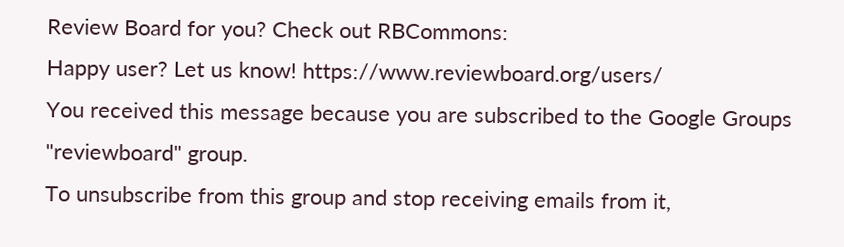Review Board for you? Check out RBCommons:
Happy user? Let us know! https://www.reviewboard.org/users/
You received this message because you are subscribed to the Google Groups
"reviewboard" group.
To unsubscribe from this group and stop receiving emails from it,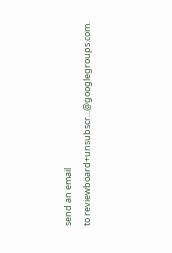send an email
to reviewboard+unsubscr...@googlegroups.com.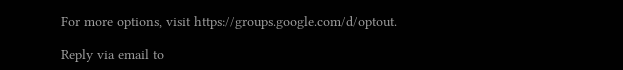For more options, visit https://groups.google.com/d/optout.

Reply via email to